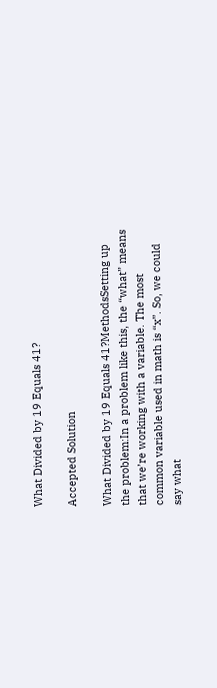What Divided by 19 Equals 41?

Accepted Solution

What Divided by 19 Equals 41?MethodsSetting up the problem:In a problem like this, the “what” means that we’re working with a variable. The most common variable used in math is “x”. So, we could say what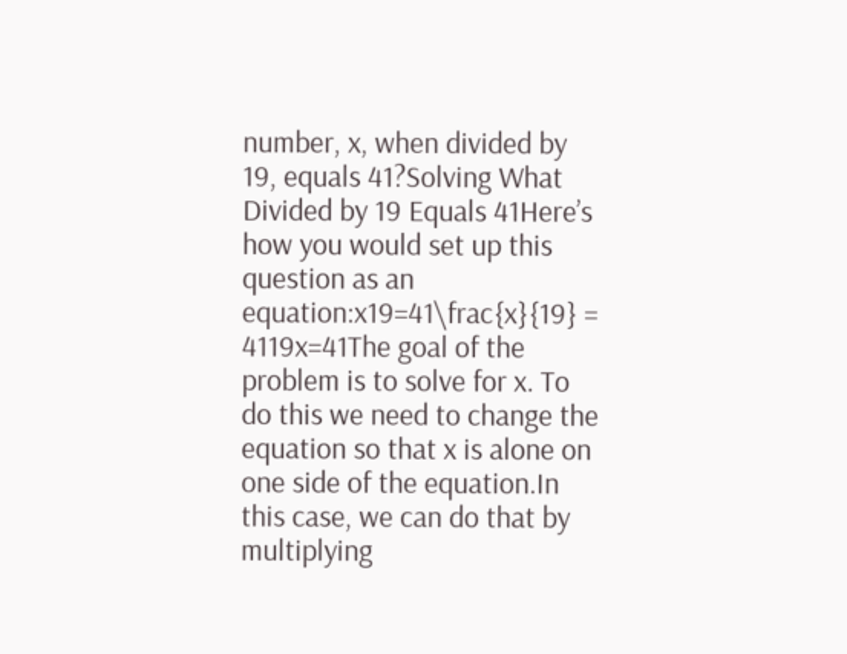number, x, when divided by 19, equals 41?Solving What Divided by 19 Equals 41Here’s how you would set up this question as an equation:x19=41\frac{x}{19} = 4119x=41The goal of the problem is to solve for x. To do this we need to change the equation so that x is alone on one side of the equation.In this case, we can do that by multiplying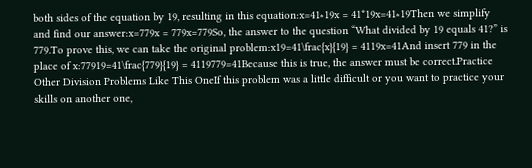both sides of the equation by 19, resulting in this equation:x=41∗19x = 41*19x=41∗19Then we simplify and find our answer:x=779x = 779x=779So, the answer to the question “What divided by 19 equals 41?” is 779.To prove this, we can take the original problem:x19=41\frac{x}{19} = 4119x=41And insert 779 in the place of x:77919=41\frac{779}{19} = 4119779=41Because this is true, the answer must be correct.Practice Other Division Problems Like This OneIf this problem was a little difficult or you want to practice your skills on another one,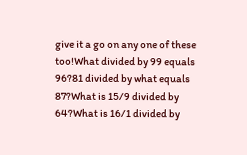give it a go on any one of these too!What divided by 99 equals 96?81 divided by what equals 87?What is 15/9 divided by 64?What is 16/1 divided by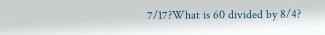7/17?What is 60 divided by 8/4?